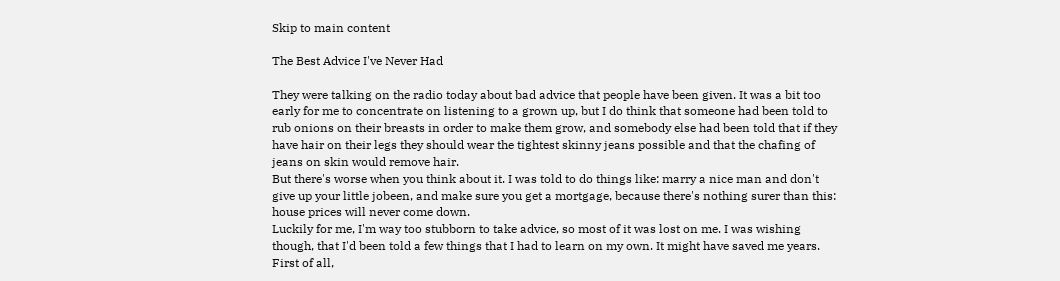Skip to main content

The Best Advice I've Never Had

They were talking on the radio today about bad advice that people have been given. It was a bit too early for me to concentrate on listening to a grown up, but I do think that someone had been told to rub onions on their breasts in order to make them grow, and somebody else had been told that if they have hair on their legs they should wear the tightest skinny jeans possible and that the chafing of jeans on skin would remove hair.
But there's worse when you think about it. I was told to do things like: marry a nice man and don't give up your little jobeen, and make sure you get a mortgage, because there's nothing surer than this: house prices will never come down.
Luckily for me, I'm way too stubborn to take advice, so most of it was lost on me. I was wishing though, that I'd been told a few things that I had to learn on my own. It might have saved me years.
First of all,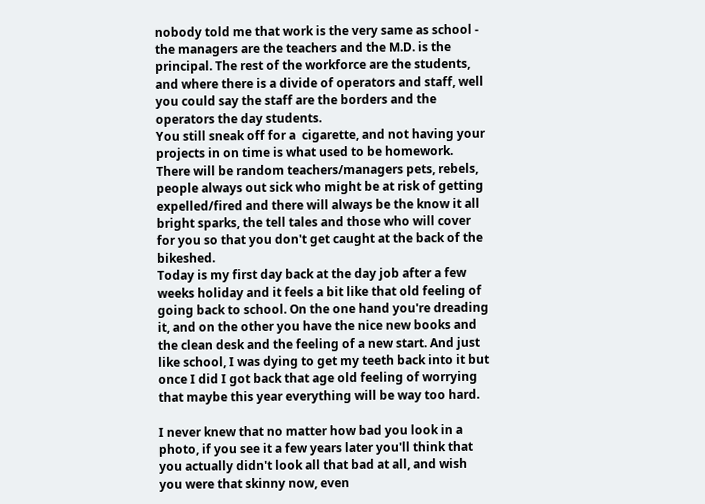nobody told me that work is the very same as school - the managers are the teachers and the M.D. is the principal. The rest of the workforce are the students, and where there is a divide of operators and staff, well you could say the staff are the borders and the operators the day students.
You still sneak off for a  cigarette, and not having your projects in on time is what used to be homework.
There will be random teachers/managers pets, rebels, people always out sick who might be at risk of getting expelled/fired and there will always be the know it all bright sparks, the tell tales and those who will cover for you so that you don't get caught at the back of the bikeshed.
Today is my first day back at the day job after a few weeks holiday and it feels a bit like that old feeling of going back to school. On the one hand you're dreading it, and on the other you have the nice new books and the clean desk and the feeling of a new start. And just like school, I was dying to get my teeth back into it but once I did I got back that age old feeling of worrying that maybe this year everything will be way too hard.

I never knew that no matter how bad you look in a photo, if you see it a few years later you'll think that you actually didn't look all that bad at all, and wish you were that skinny now, even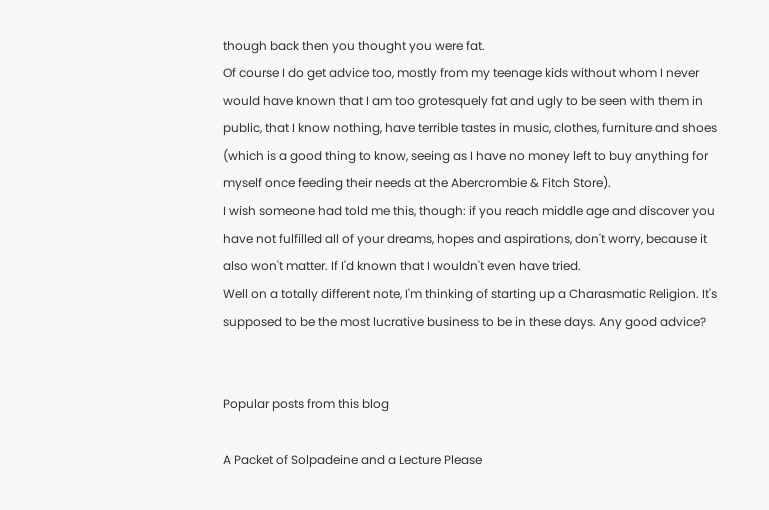though back then you thought you were fat.
Of course I do get advice too, mostly from my teenage kids without whom I never would have known that I am too grotesquely fat and ugly to be seen with them in public, that I know nothing, have terrible tastes in music, clothes, furniture and shoes (which is a good thing to know, seeing as I have no money left to buy anything for myself once feeding their needs at the Abercrombie & Fitch Store).
I wish someone had told me this, though: if you reach middle age and discover you have not fulfilled all of your dreams, hopes and aspirations, don't worry, because it also won't matter. If I'd known that I wouldn't even have tried.
Well on a totally different note, I'm thinking of starting up a Charasmatic Religion. It's supposed to be the most lucrative business to be in these days. Any good advice?


Popular posts from this blog

A Packet of Solpadeine and a Lecture Please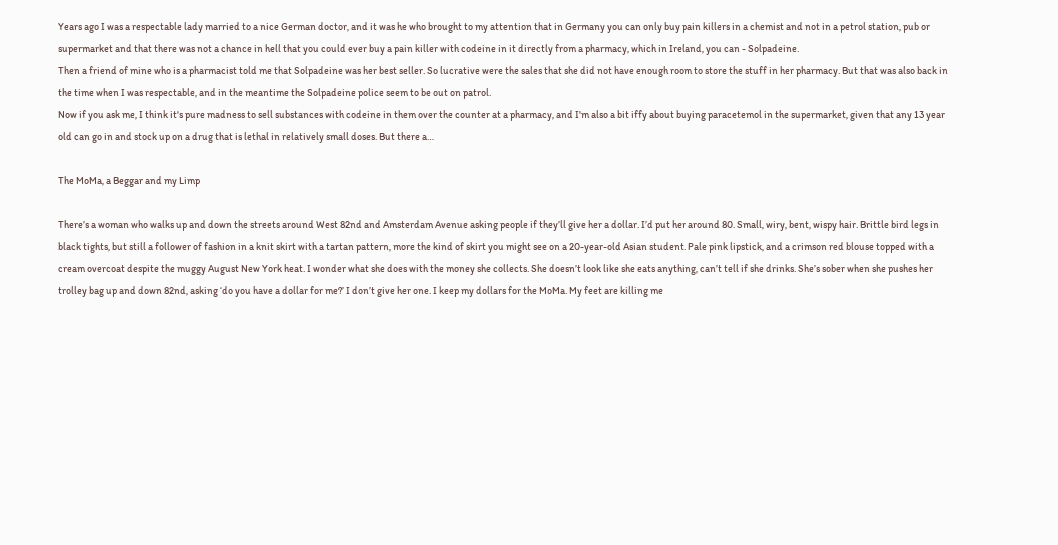Years ago I was a respectable lady married to a nice German doctor, and it was he who brought to my attention that in Germany you can only buy pain killers in a chemist and not in a petrol station, pub or supermarket and that there was not a chance in hell that you could ever buy a pain killer with codeine in it directly from a pharmacy, which in Ireland, you can - Solpadeine.
Then a friend of mine who is a pharmacist told me that Solpadeine was her best seller. So lucrative were the sales that she did not have enough room to store the stuff in her pharmacy. But that was also back in the time when I was respectable, and in the meantime the Solpadeine police seem to be out on patrol.
Now if you ask me, I think it's pure madness to sell substances with codeine in them over the counter at a pharmacy, and I'm also a bit iffy about buying paracetemol in the supermarket, given that any 13 year old can go in and stock up on a drug that is lethal in relatively small doses. But there a…

The MoMa, a Beggar and my Limp

There’s a woman who walks up and down the streets around West 82nd and Amsterdam Avenue asking people if they’ll give her a dollar. I’d put her around 80. Small, wiry, bent, wispy hair. Brittle bird legs in black tights, but still a follower of fashion in a knit skirt with a tartan pattern, more the kind of skirt you might see on a 20-year-old Asian student. Pale pink lipstick, and a crimson red blouse topped with a cream overcoat despite the muggy August New York heat. I wonder what she does with the money she collects. She doesn’t look like she eats anything, can’t tell if she drinks. She’s sober when she pushes her trolley bag up and down 82nd, asking ‘do you have a dollar for me?’ I don’t give her one. I keep my dollars for the MoMa. My feet are killing me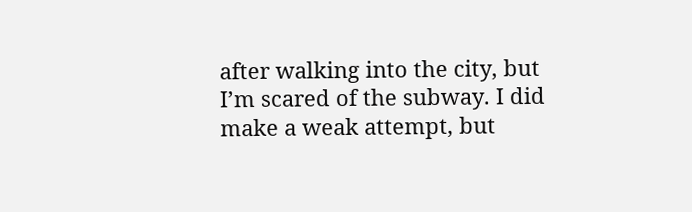after walking into the city, but I’m scared of the subway. I did make a weak attempt, but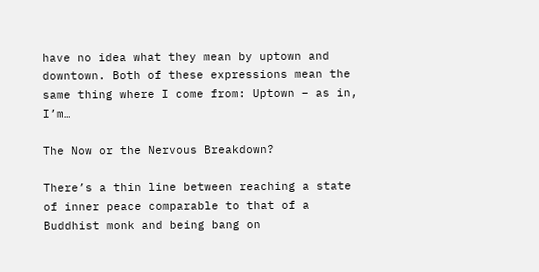have no idea what they mean by uptown and downtown. Both of these expressions mean the same thing where I come from: Uptown – as in, I’m…

The Now or the Nervous Breakdown?

There’s a thin line between reaching a state of inner peace comparable to that of a Buddhist monk and being bang on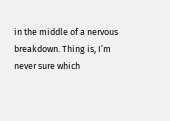in the middle of a nervous breakdown. Thing is, I’m never sure which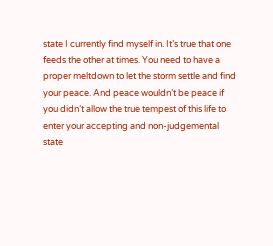state I currently find myself in. It’s true that one feeds the other at times. You need to have a proper meltdown to let the storm settle and find your peace. And peace wouldn’t be peace if you didn’t allow the true tempest of this life to enter your accepting and non-judgemental state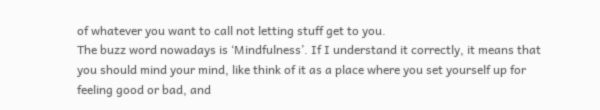of whatever you want to call not letting stuff get to you.
The buzz word nowadays is ‘Mindfulness’. If I understand it correctly, it means that you should mind your mind, like think of it as a place where you set yourself up for feeling good or bad, and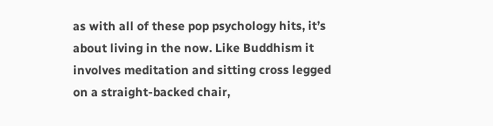as with all of these pop psychology hits, it’s about living in the now. Like Buddhism it involves meditation and sitting cross legged on a straight-backed chair,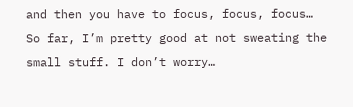and then you have to focus, focus, focus…
So far, I’m pretty good at not sweating the small stuff. I don’t worry…